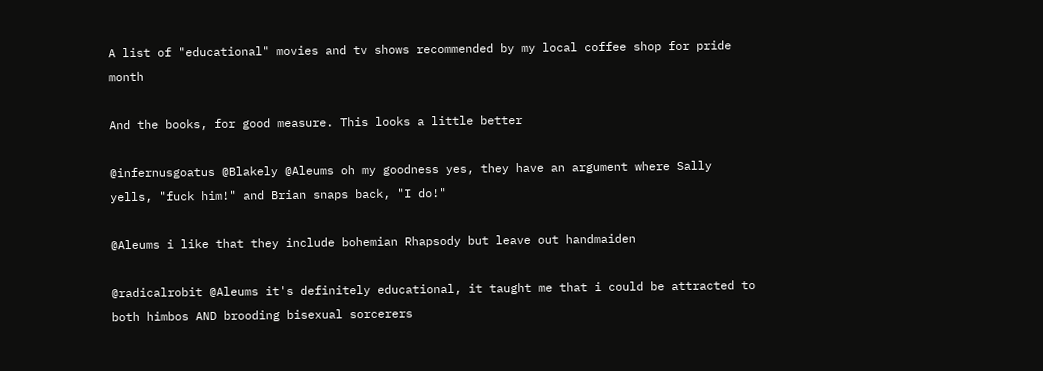A list of "educational" movies and tv shows recommended by my local coffee shop for pride month

And the books, for good measure. This looks a little better

@infernusgoatus @Blakely @Aleums oh my goodness yes, they have an argument where Sally yells, "fuck him!" and Brian snaps back, "I do!"

@Aleums i like that they include bohemian Rhapsody but leave out handmaiden

@radicalrobit @Aleums it's definitely educational, it taught me that i could be attracted to both himbos AND brooding bisexual sorcerers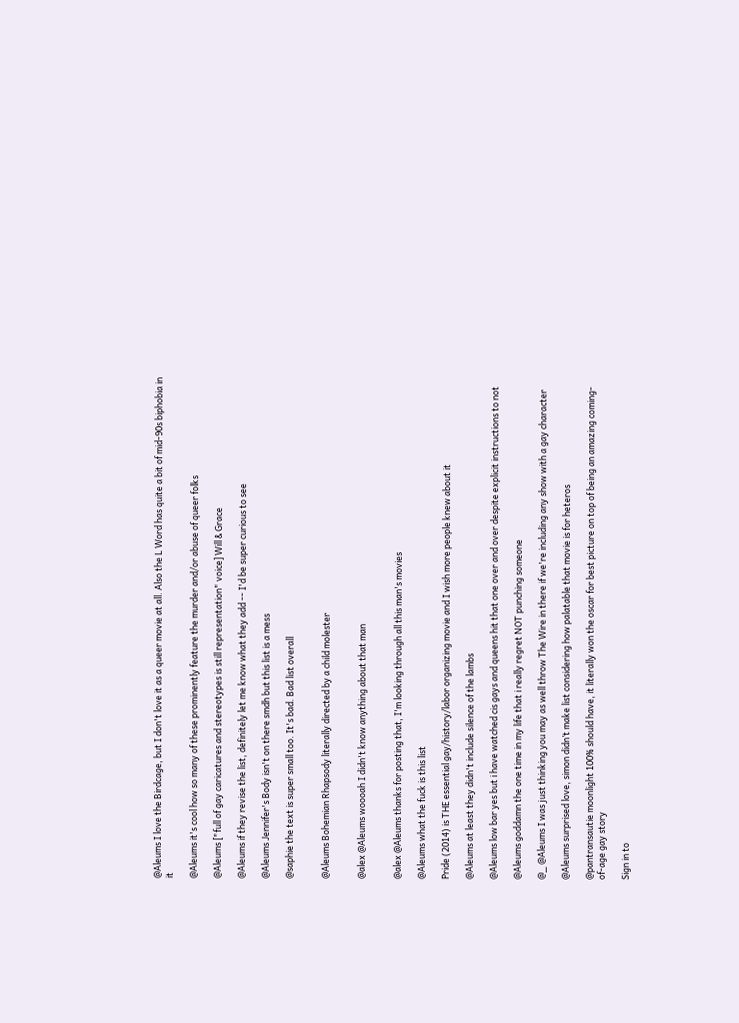@Aleums I love the Birdcage, but I don't love it as a queer movie at all. Also the L Word has quite a bit of mid-90s biphobia in it

@Aleums it's cool how so many of these prominently feature the murder and/or abuse of queer folks

@Aleums ["full of gay caricatures and stereotypes is still representation" voice] Will & Grace

@Aleums if they revise the list, definitely let me know what they add -- I'd be super curious to see

@Aleums Jennifer's Body isn't on there smdh but this list is a mess

@saphie the text is super small too. It's bad. Bad list overall


@Aleums Bohemian Rhapsody literally directed by a child molester


@alex @Aleums woooah I didn't know anything about that man


@alex @Aleums thanks for posting that, I'm looking through all this man's movies

@Aleums what the fuck is this list

Pride (2014) is THE essential gay/history/labor organizing movie and I wish more people knew about it

@Aleums at least they didn't include silence of the lambs

@Aleums low bar yes but i have watched cis gays and queens hit that one over and over despite explicit instructions to not

@Aleums goddamn the one time in my life that i really regret NOT punching someone

@_ @Aleums I was just thinking you may as well throw The Wire in there if we're including any show with a gay character

@Aleums surprised love, simon didn’t make list considering how palatable that movie is for heteros

@pantransautie moonlight 100% should have, it literally won the oscar for best picture on top of being an amazing coming-of-age gay story

Sign in to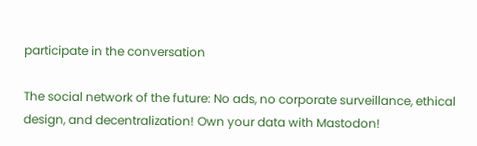participate in the conversation

The social network of the future: No ads, no corporate surveillance, ethical design, and decentralization! Own your data with Mastodon!